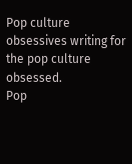Pop culture obsessives writing for the pop culture obsessed.
Pop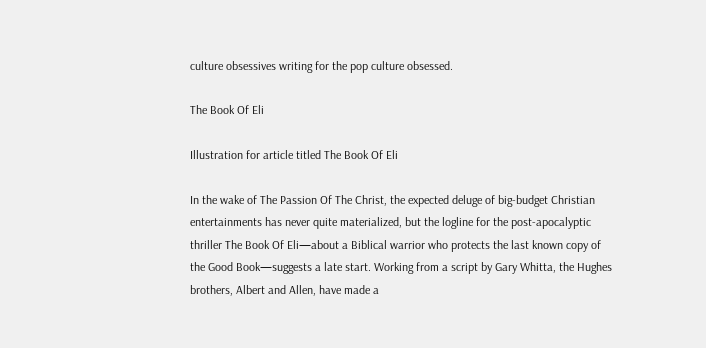culture obsessives writing for the pop culture obsessed.

The Book Of Eli

Illustration for article titled The Book Of Eli

In the wake of The Passion Of The Christ, the expected deluge of big-budget Christian entertainments has never quite materialized, but the logline for the post-apocalyptic thriller The Book Of Eli—about a Biblical warrior who protects the last known copy of the Good Book—suggests a late start. Working from a script by Gary Whitta, the Hughes brothers, Albert and Allen, have made a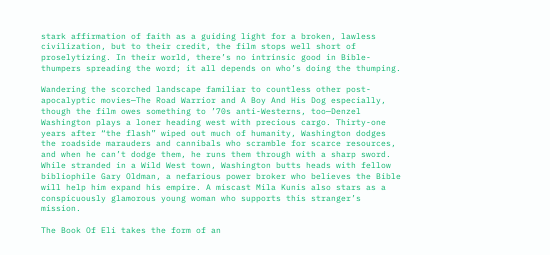stark affirmation of faith as a guiding light for a broken, lawless civilization, but to their credit, the film stops well short of proselytizing. In their world, there’s no intrinsic good in Bible-thumpers spreading the word; it all depends on who’s doing the thumping.

Wandering the scorched landscape familiar to countless other post-apocalyptic movies—The Road Warrior and A Boy And His Dog especially, though the film owes something to ’70s anti-Westerns, too—Denzel Washington plays a loner heading west with precious cargo. Thirty-one years after “the flash” wiped out much of humanity, Washington dodges the roadside marauders and cannibals who scramble for scarce resources, and when he can’t dodge them, he runs them through with a sharp sword. While stranded in a Wild West town, Washington butts heads with fellow bibliophile Gary Oldman, a nefarious power broker who believes the Bible will help him expand his empire. A miscast Mila Kunis also stars as a conspicuously glamorous young woman who supports this stranger’s mission.

The Book Of Eli takes the form of an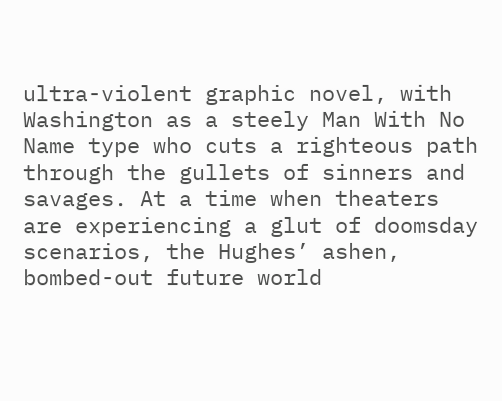ultra-violent graphic novel, with Washington as a steely Man With No Name type who cuts a righteous path through the gullets of sinners and savages. At a time when theaters are experiencing a glut of doomsday scenarios, the Hughes’ ashen, bombed-out future world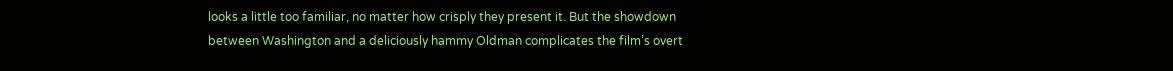looks a little too familiar, no matter how crisply they present it. But the showdown between Washington and a deliciously hammy Oldman complicates the film’s overt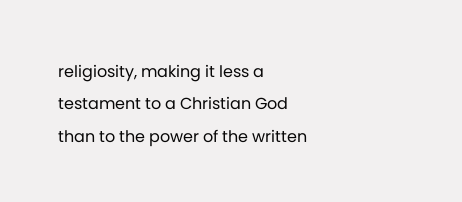religiosity, making it less a testament to a Christian God than to the power of the written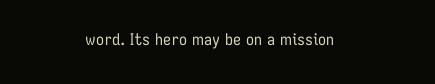word. Its hero may be on a mission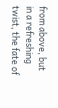from above, but in a refreshing twist, the fate of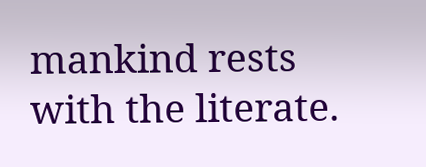mankind rests with the literate.